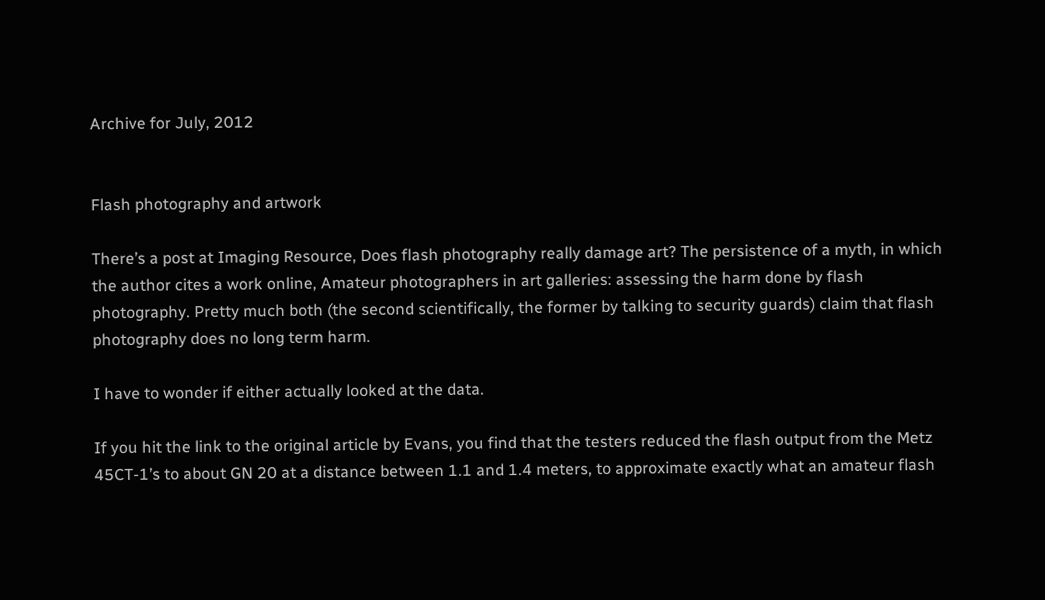Archive for July, 2012


Flash photography and artwork

There’s a post at Imaging Resource, Does flash photography really damage art? The persistence of a myth, in which the author cites a work online, Amateur photographers in art galleries: assessing the harm done by flash photography. Pretty much both (the second scientifically, the former by talking to security guards) claim that flash photography does no long term harm.

I have to wonder if either actually looked at the data.

If you hit the link to the original article by Evans, you find that the testers reduced the flash output from the Metz 45CT-1’s to about GN 20 at a distance between 1.1 and 1.4 meters, to approximate exactly what an amateur flash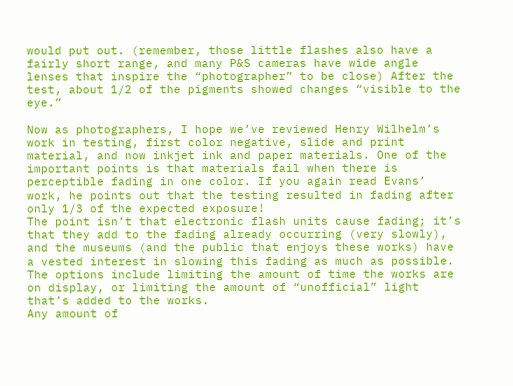would put out. (remember, those little flashes also have a fairly short range, and many P&S cameras have wide angle lenses that inspire the “photographer” to be close) After the test, about 1/2 of the pigments showed changes “visible to the eye.”

Now as photographers, I hope we’ve reviewed Henry Wilhelm’s work in testing, first color negative, slide and print material, and now inkjet ink and paper materials. One of the important points is that materials fail when there is perceptible fading in one color. If you again read Evans’ work, he points out that the testing resulted in fading after only 1/3 of the expected exposure!
The point isn’t that electronic flash units cause fading; it’s that they add to the fading already occurring (very slowly), and the museums (and the public that enjoys these works) have a vested interest in slowing this fading as much as possible. The options include limiting the amount of time the works are on display, or limiting the amount of “unofficial” light that’s added to the works.
Any amount of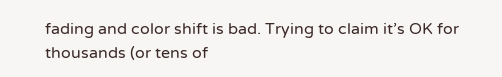fading and color shift is bad. Trying to claim it’s OK for thousands (or tens of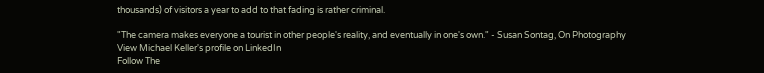thousands) of visitors a year to add to that fading is rather criminal.

"The camera makes everyone a tourist in other people's reality, and eventually in one's own." - Susan Sontag, On Photography
View Michael Keller's profile on LinkedIn
Follow The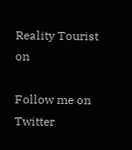Reality Tourist on

Follow me on Twitter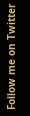Follow me on Twitter